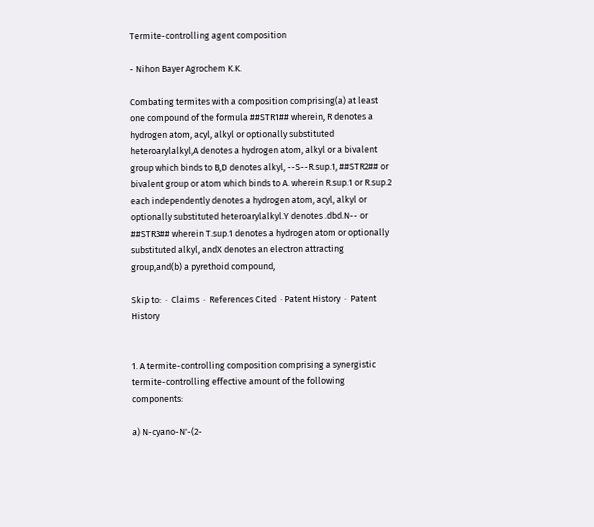Termite-controlling agent composition

- Nihon Bayer Agrochem K.K.

Combating termites with a composition comprising(a) at least one compound of the formula ##STR1## wherein, R denotes a hydrogen atom, acyl, alkyl or optionally substituted heteroarylalkyl,A denotes a hydrogen atom, alkyl or a bivalent group which binds to B,D denotes alkyl, --S--R.sup.1, ##STR2## or bivalent group or atom which binds to A. wherein R.sup.1 or R.sup.2 each independently denotes a hydrogen atom, acyl, alkyl or optionally substituted heteroarylalkyl.Y denotes .dbd.N-- or ##STR3## wherein T.sup.1 denotes a hydrogen atom or optionally substituted alkyl, andX denotes an electron attracting group,and(b) a pyrethoid compound,

Skip to:  ·  Claims  ·  References Cited  · Patent History  ·  Patent History


1. A termite-controlling composition comprising a synergistic termite-controlling effective amount of the following components:

a) N-cyano-N'-(2-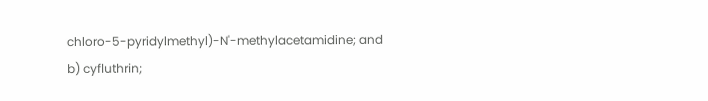chloro-5-pyridylmethyl)-N'-methylacetamidine; and
b) cyfluthrin;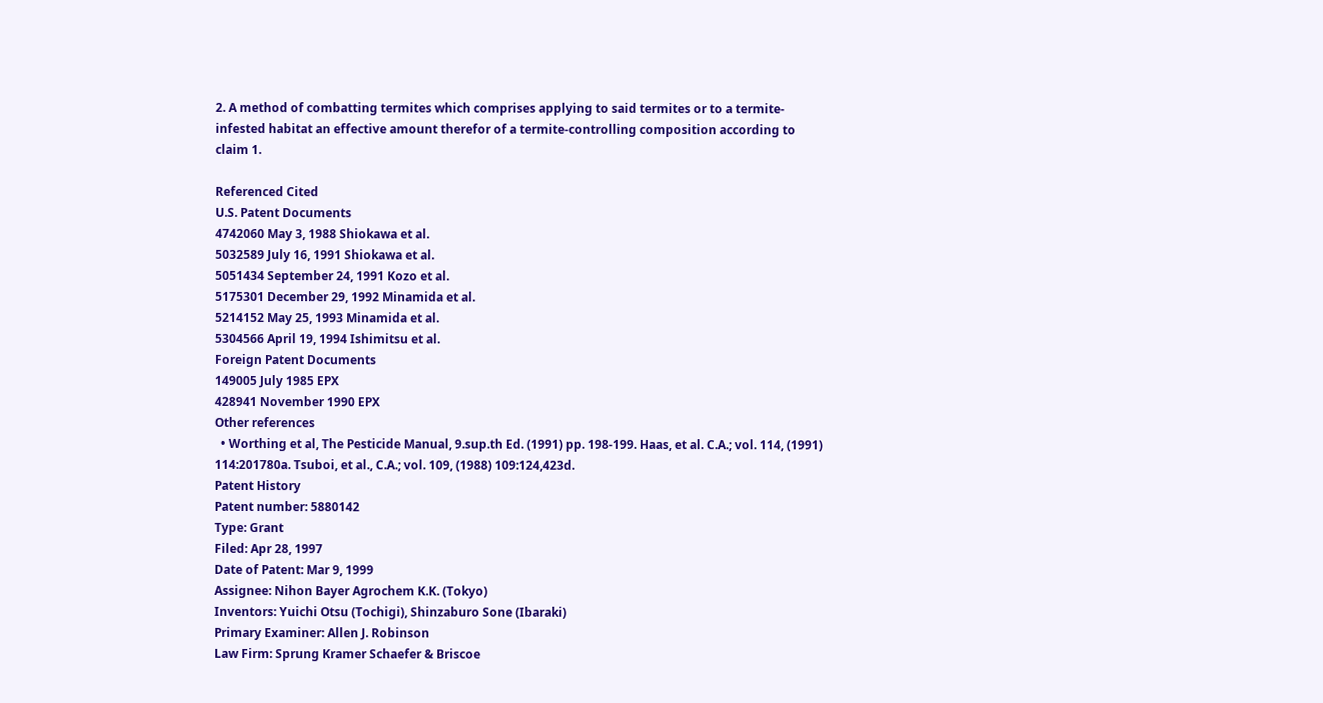2. A method of combatting termites which comprises applying to said termites or to a termite-infested habitat an effective amount therefor of a termite-controlling composition according to claim 1.

Referenced Cited
U.S. Patent Documents
4742060 May 3, 1988 Shiokawa et al.
5032589 July 16, 1991 Shiokawa et al.
5051434 September 24, 1991 Kozo et al.
5175301 December 29, 1992 Minamida et al.
5214152 May 25, 1993 Minamida et al.
5304566 April 19, 1994 Ishimitsu et al.
Foreign Patent Documents
149005 July 1985 EPX
428941 November 1990 EPX
Other references
  • Worthing et al, The Pesticide Manual, 9.sup.th Ed. (1991) pp. 198-199. Haas, et al. C.A.; vol. 114, (1991) 114:201780a. Tsuboi, et al., C.A.; vol. 109, (1988) 109:124,423d.
Patent History
Patent number: 5880142
Type: Grant
Filed: Apr 28, 1997
Date of Patent: Mar 9, 1999
Assignee: Nihon Bayer Agrochem K.K. (Tokyo)
Inventors: Yuichi Otsu (Tochigi), Shinzaburo Sone (Ibaraki)
Primary Examiner: Allen J. Robinson
Law Firm: Sprung Kramer Schaefer & Briscoe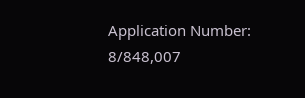Application Number: 8/848,007